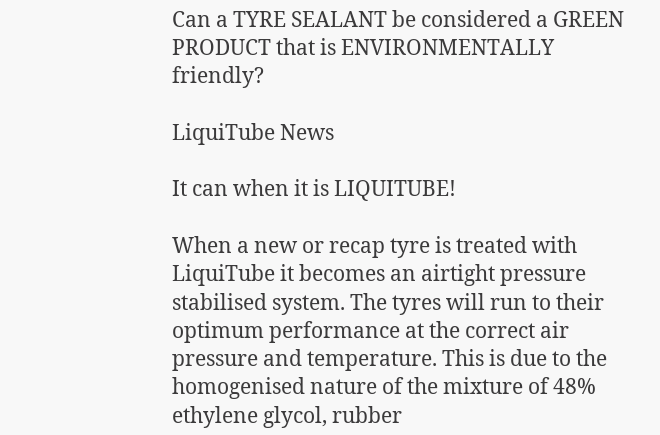Can a TYRE SEALANT be considered a GREEN PRODUCT that is ENVIRONMENTALLY friendly?

LiquiTube News

It can when it is LIQUITUBE!

When a new or recap tyre is treated with LiquiTube it becomes an airtight pressure stabilised system. The tyres will run to their optimum performance at the correct air pressure and temperature. This is due to the homogenised nature of the mixture of 48% ethylene glycol, rubber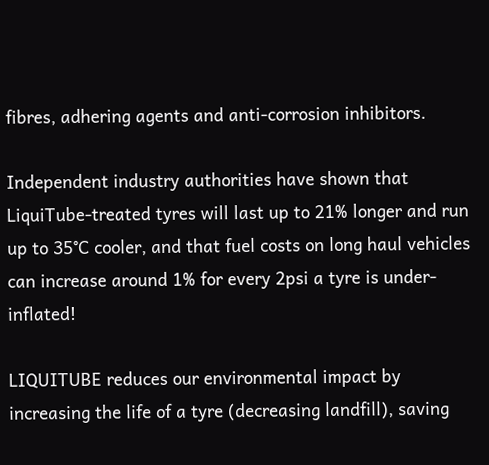fibres, adhering agents and anti-corrosion inhibitors.

Independent industry authorities have shown that LiquiTube-treated tyres will last up to 21% longer and run up to 35°C cooler, and that fuel costs on long haul vehicles can increase around 1% for every 2psi a tyre is under-inflated!

LIQUITUBE reduces our environmental impact by increasing the life of a tyre (decreasing landfill), saving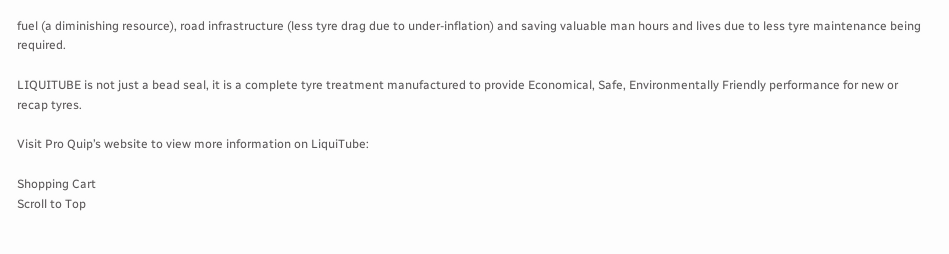fuel (a diminishing resource), road infrastructure (less tyre drag due to under-inflation) and saving valuable man hours and lives due to less tyre maintenance being required.

LIQUITUBE is not just a bead seal, it is a complete tyre treatment manufactured to provide Economical, Safe, Environmentally Friendly performance for new or recap tyres.

Visit Pro Quip’s website to view more information on LiquiTube:

Shopping Cart
Scroll to Top